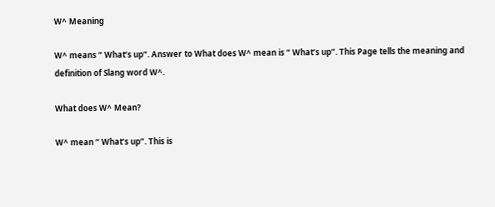W^ Meaning

W^ means “ What’s up“. Answer to What does W^ mean is “ What’s up”. This Page tells the meaning and definition of Slang word W^.

What does W^ Mean?

W^ mean “ What’s up”. This is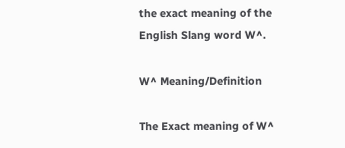the exact meaning of the English Slang word W^.

W^ Meaning/Definition

The Exact meaning of W^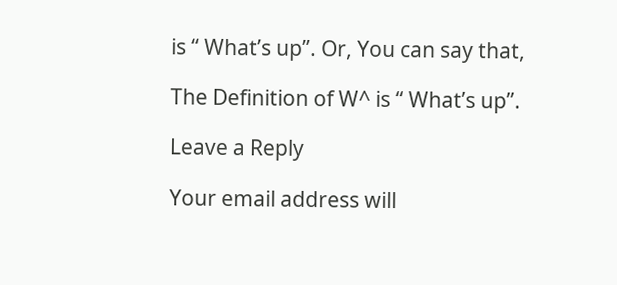is “ What’s up”. Or, You can say that,

The Definition of W^ is “ What’s up”.

Leave a Reply

Your email address will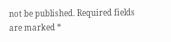not be published. Required fields are marked *